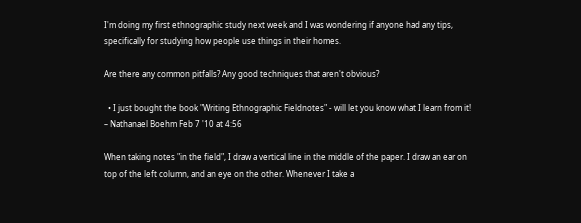I'm doing my first ethnographic study next week and I was wondering if anyone had any tips, specifically for studying how people use things in their homes.

Are there any common pitfalls? Any good techniques that aren't obvious?

  • I just bought the book "Writing Ethnographic Fieldnotes" - will let you know what I learn from it! – Nathanael Boehm Feb 7 '10 at 4:56

When taking notes "in the field", I draw a vertical line in the middle of the paper. I draw an ear on top of the left column, and an eye on the other. Whenever I take a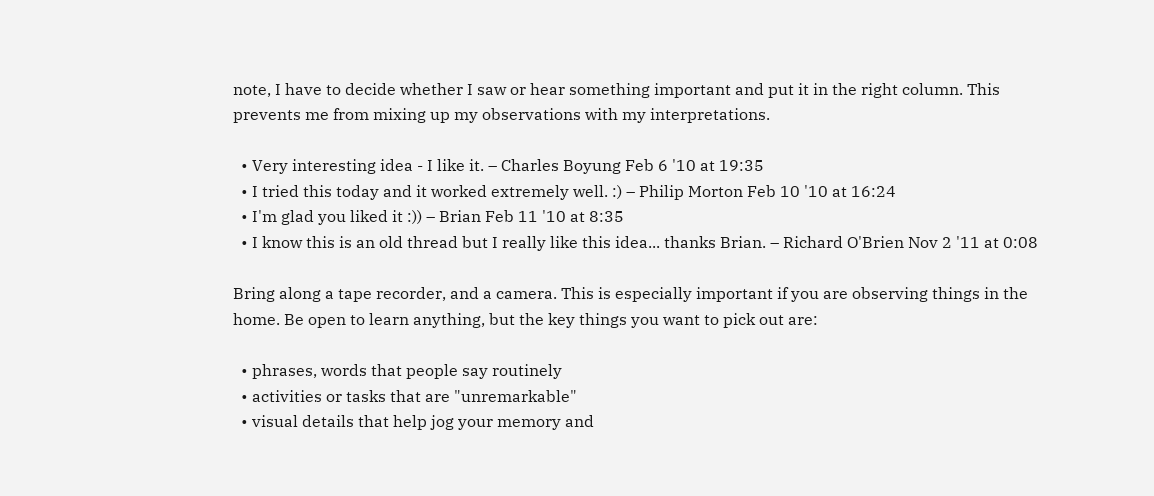note, I have to decide whether I saw or hear something important and put it in the right column. This prevents me from mixing up my observations with my interpretations.

  • Very interesting idea - I like it. – Charles Boyung Feb 6 '10 at 19:35
  • I tried this today and it worked extremely well. :) – Philip Morton Feb 10 '10 at 16:24
  • I'm glad you liked it :)) – Brian Feb 11 '10 at 8:35
  • I know this is an old thread but I really like this idea... thanks Brian. – Richard O'Brien Nov 2 '11 at 0:08

Bring along a tape recorder, and a camera. This is especially important if you are observing things in the home. Be open to learn anything, but the key things you want to pick out are:

  • phrases, words that people say routinely
  • activities or tasks that are "unremarkable"
  • visual details that help jog your memory and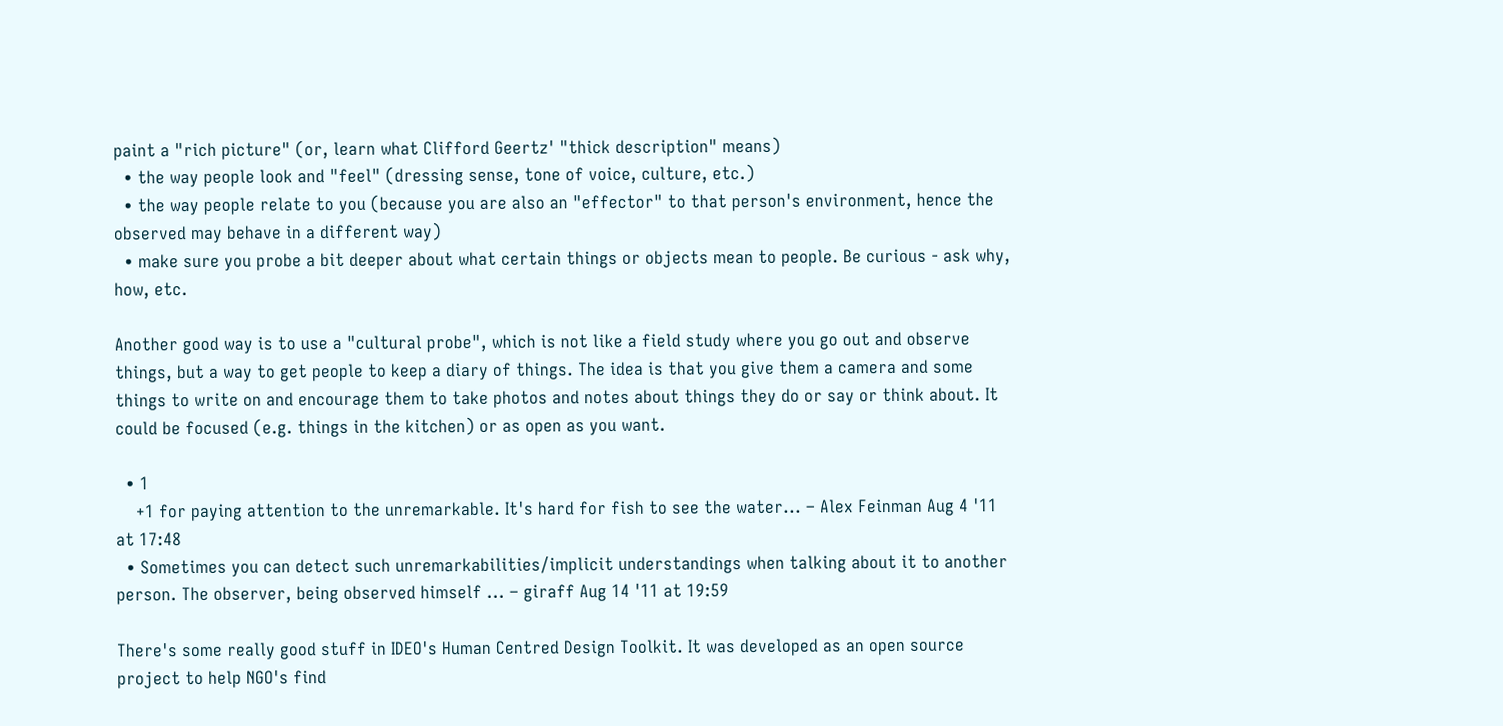paint a "rich picture" (or, learn what Clifford Geertz' "thick description" means)
  • the way people look and "feel" (dressing sense, tone of voice, culture, etc.)
  • the way people relate to you (because you are also an "effector" to that person's environment, hence the observed may behave in a different way)
  • make sure you probe a bit deeper about what certain things or objects mean to people. Be curious - ask why, how, etc.

Another good way is to use a "cultural probe", which is not like a field study where you go out and observe things, but a way to get people to keep a diary of things. The idea is that you give them a camera and some things to write on and encourage them to take photos and notes about things they do or say or think about. It could be focused (e.g. things in the kitchen) or as open as you want.

  • 1
    +1 for paying attention to the unremarkable. It's hard for fish to see the water... – Alex Feinman Aug 4 '11 at 17:48
  • Sometimes you can detect such unremarkabilities/implicit understandings when talking about it to another person. The observer, being observed himself ... – giraff Aug 14 '11 at 19:59

There's some really good stuff in IDEO's Human Centred Design Toolkit. It was developed as an open source project to help NGO's find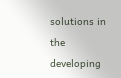solutions in the developing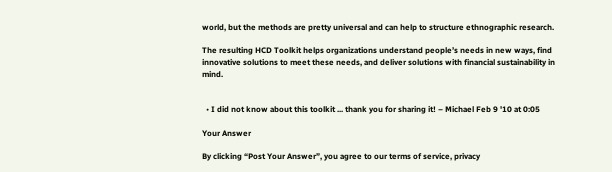world, but the methods are pretty universal and can help to structure ethnographic research.

The resulting HCD Toolkit helps organizations understand people’s needs in new ways, find innovative solutions to meet these needs, and deliver solutions with financial sustainability in mind.


  • I did not know about this toolkit ... thank you for sharing it! – Michael Feb 9 '10 at 0:05

Your Answer

By clicking “Post Your Answer”, you agree to our terms of service, privacy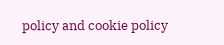policy and cookie policy